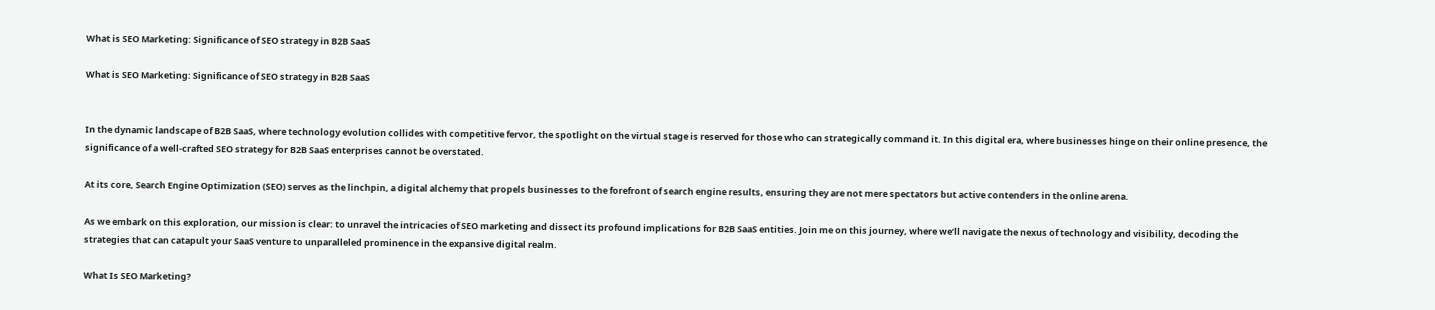What is SEO Marketing: Significance of SEO strategy in B2B SaaS

What is SEO Marketing: Significance of SEO strategy in B2B SaaS


In the dynamic landscape of B2B SaaS, where technology evolution collides with competitive fervor, the spotlight on the virtual stage is reserved for those who can strategically command it. In this digital era, where businesses hinge on their online presence, the significance of a well-crafted SEO strategy for B2B SaaS enterprises cannot be overstated.

At its core, Search Engine Optimization (SEO) serves as the linchpin, a digital alchemy that propels businesses to the forefront of search engine results, ensuring they are not mere spectators but active contenders in the online arena.

As we embark on this exploration, our mission is clear: to unravel the intricacies of SEO marketing and dissect its profound implications for B2B SaaS entities. Join me on this journey, where we’ll navigate the nexus of technology and visibility, decoding the strategies that can catapult your SaaS venture to unparalleled prominence in the expansive digital realm.

What Is SEO Marketing?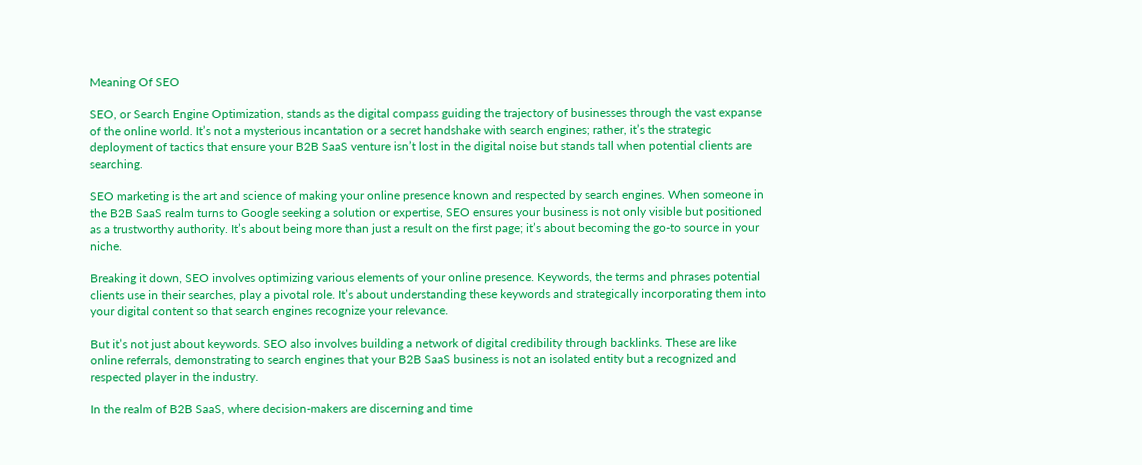Meaning Of SEO

SEO, or Search Engine Optimization, stands as the digital compass guiding the trajectory of businesses through the vast expanse of the online world. It’s not a mysterious incantation or a secret handshake with search engines; rather, it’s the strategic deployment of tactics that ensure your B2B SaaS venture isn’t lost in the digital noise but stands tall when potential clients are searching.

SEO marketing is the art and science of making your online presence known and respected by search engines. When someone in the B2B SaaS realm turns to Google seeking a solution or expertise, SEO ensures your business is not only visible but positioned as a trustworthy authority. It’s about being more than just a result on the first page; it’s about becoming the go-to source in your niche.

Breaking it down, SEO involves optimizing various elements of your online presence. Keywords, the terms and phrases potential clients use in their searches, play a pivotal role. It’s about understanding these keywords and strategically incorporating them into your digital content so that search engines recognize your relevance.

But it’s not just about keywords. SEO also involves building a network of digital credibility through backlinks. These are like online referrals, demonstrating to search engines that your B2B SaaS business is not an isolated entity but a recognized and respected player in the industry.

In the realm of B2B SaaS, where decision-makers are discerning and time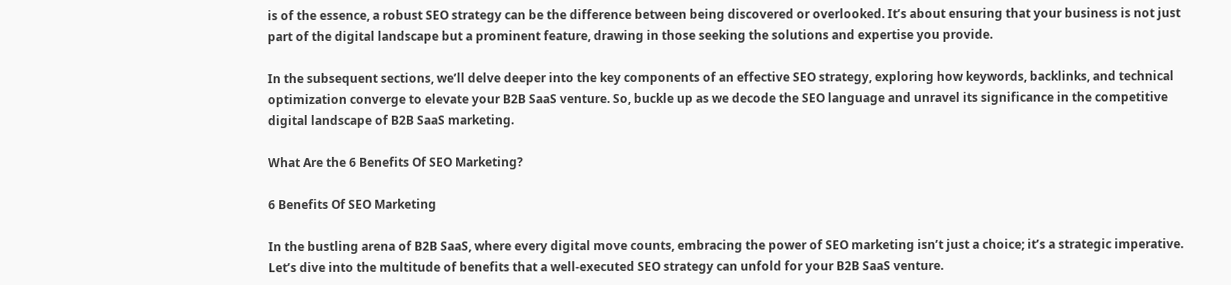is of the essence, a robust SEO strategy can be the difference between being discovered or overlooked. It’s about ensuring that your business is not just part of the digital landscape but a prominent feature, drawing in those seeking the solutions and expertise you provide.

In the subsequent sections, we’ll delve deeper into the key components of an effective SEO strategy, exploring how keywords, backlinks, and technical optimization converge to elevate your B2B SaaS venture. So, buckle up as we decode the SEO language and unravel its significance in the competitive digital landscape of B2B SaaS marketing.

What Are the 6 Benefits Of SEO Marketing?

6 Benefits Of SEO Marketing

In the bustling arena of B2B SaaS, where every digital move counts, embracing the power of SEO marketing isn’t just a choice; it’s a strategic imperative. Let’s dive into the multitude of benefits that a well-executed SEO strategy can unfold for your B2B SaaS venture.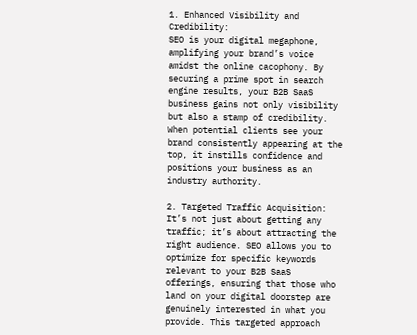1. Enhanced Visibility and Credibility:
SEO is your digital megaphone, amplifying your brand’s voice amidst the online cacophony. By securing a prime spot in search engine results, your B2B SaaS business gains not only visibility but also a stamp of credibility. When potential clients see your brand consistently appearing at the top, it instills confidence and positions your business as an industry authority.

2. Targeted Traffic Acquisition:
It’s not just about getting any traffic; it’s about attracting the right audience. SEO allows you to optimize for specific keywords relevant to your B2B SaaS offerings, ensuring that those who land on your digital doorstep are genuinely interested in what you provide. This targeted approach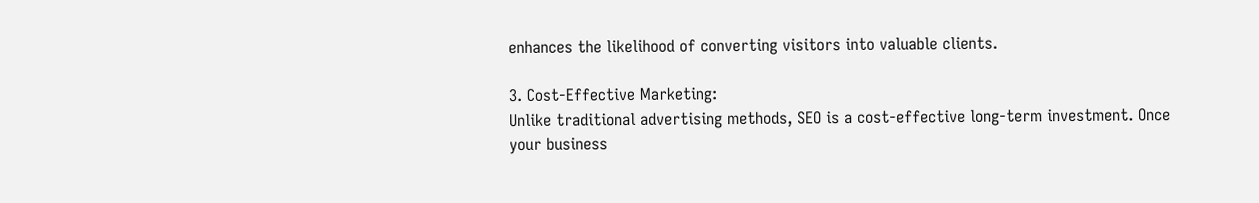enhances the likelihood of converting visitors into valuable clients.

3. Cost-Effective Marketing:
Unlike traditional advertising methods, SEO is a cost-effective long-term investment. Once your business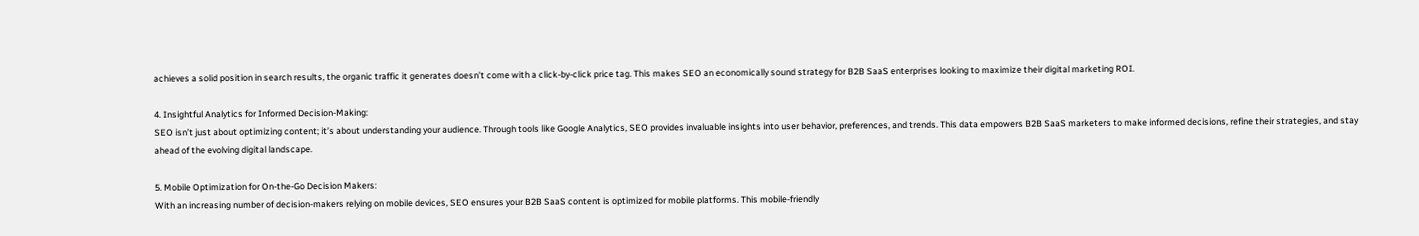achieves a solid position in search results, the organic traffic it generates doesn’t come with a click-by-click price tag. This makes SEO an economically sound strategy for B2B SaaS enterprises looking to maximize their digital marketing ROI.

4. Insightful Analytics for Informed Decision-Making:
SEO isn’t just about optimizing content; it’s about understanding your audience. Through tools like Google Analytics, SEO provides invaluable insights into user behavior, preferences, and trends. This data empowers B2B SaaS marketers to make informed decisions, refine their strategies, and stay ahead of the evolving digital landscape.

5. Mobile Optimization for On-the-Go Decision Makers:
With an increasing number of decision-makers relying on mobile devices, SEO ensures your B2B SaaS content is optimized for mobile platforms. This mobile-friendly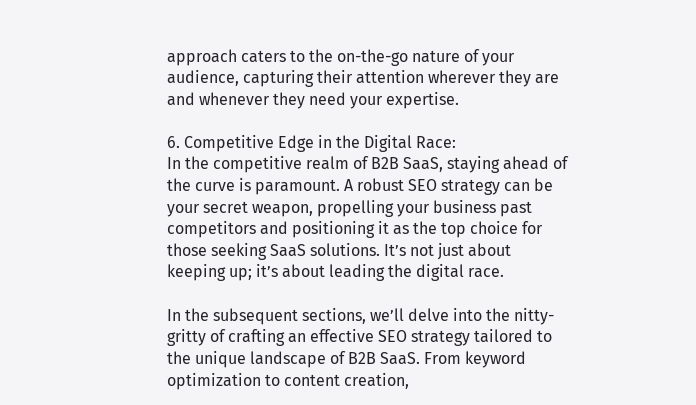approach caters to the on-the-go nature of your audience, capturing their attention wherever they are and whenever they need your expertise.

6. Competitive Edge in the Digital Race:
In the competitive realm of B2B SaaS, staying ahead of the curve is paramount. A robust SEO strategy can be your secret weapon, propelling your business past competitors and positioning it as the top choice for those seeking SaaS solutions. It’s not just about keeping up; it’s about leading the digital race.

In the subsequent sections, we’ll delve into the nitty-gritty of crafting an effective SEO strategy tailored to the unique landscape of B2B SaaS. From keyword optimization to content creation,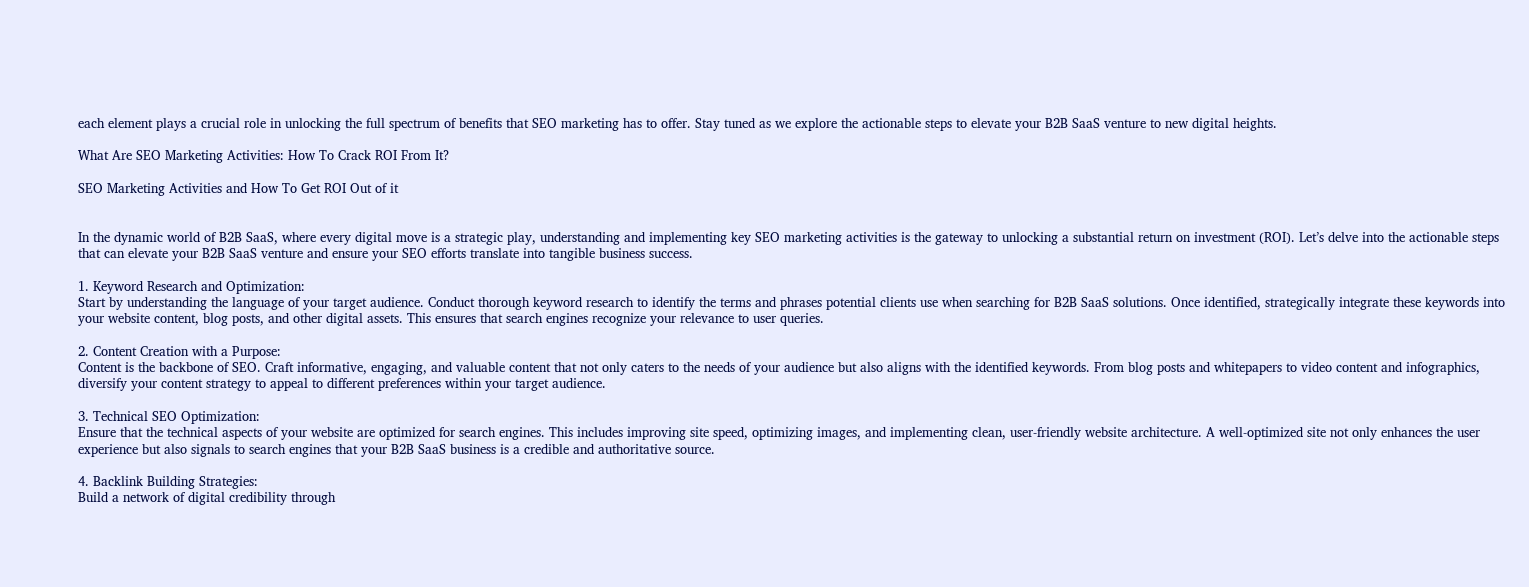each element plays a crucial role in unlocking the full spectrum of benefits that SEO marketing has to offer. Stay tuned as we explore the actionable steps to elevate your B2B SaaS venture to new digital heights.

What Are SEO Marketing Activities: How To Crack ROI From It?

SEO Marketing Activities and How To Get ROI Out of it


In the dynamic world of B2B SaaS, where every digital move is a strategic play, understanding and implementing key SEO marketing activities is the gateway to unlocking a substantial return on investment (ROI). Let’s delve into the actionable steps that can elevate your B2B SaaS venture and ensure your SEO efforts translate into tangible business success.

1. Keyword Research and Optimization:
Start by understanding the language of your target audience. Conduct thorough keyword research to identify the terms and phrases potential clients use when searching for B2B SaaS solutions. Once identified, strategically integrate these keywords into your website content, blog posts, and other digital assets. This ensures that search engines recognize your relevance to user queries.

2. Content Creation with a Purpose:
Content is the backbone of SEO. Craft informative, engaging, and valuable content that not only caters to the needs of your audience but also aligns with the identified keywords. From blog posts and whitepapers to video content and infographics, diversify your content strategy to appeal to different preferences within your target audience.

3. Technical SEO Optimization:
Ensure that the technical aspects of your website are optimized for search engines. This includes improving site speed, optimizing images, and implementing clean, user-friendly website architecture. A well-optimized site not only enhances the user experience but also signals to search engines that your B2B SaaS business is a credible and authoritative source.

4. Backlink Building Strategies:
Build a network of digital credibility through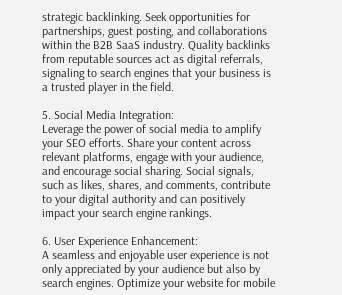strategic backlinking. Seek opportunities for partnerships, guest posting, and collaborations within the B2B SaaS industry. Quality backlinks from reputable sources act as digital referrals, signaling to search engines that your business is a trusted player in the field.

5. Social Media Integration:
Leverage the power of social media to amplify your SEO efforts. Share your content across relevant platforms, engage with your audience, and encourage social sharing. Social signals, such as likes, shares, and comments, contribute to your digital authority and can positively impact your search engine rankings.

6. User Experience Enhancement:
A seamless and enjoyable user experience is not only appreciated by your audience but also by search engines. Optimize your website for mobile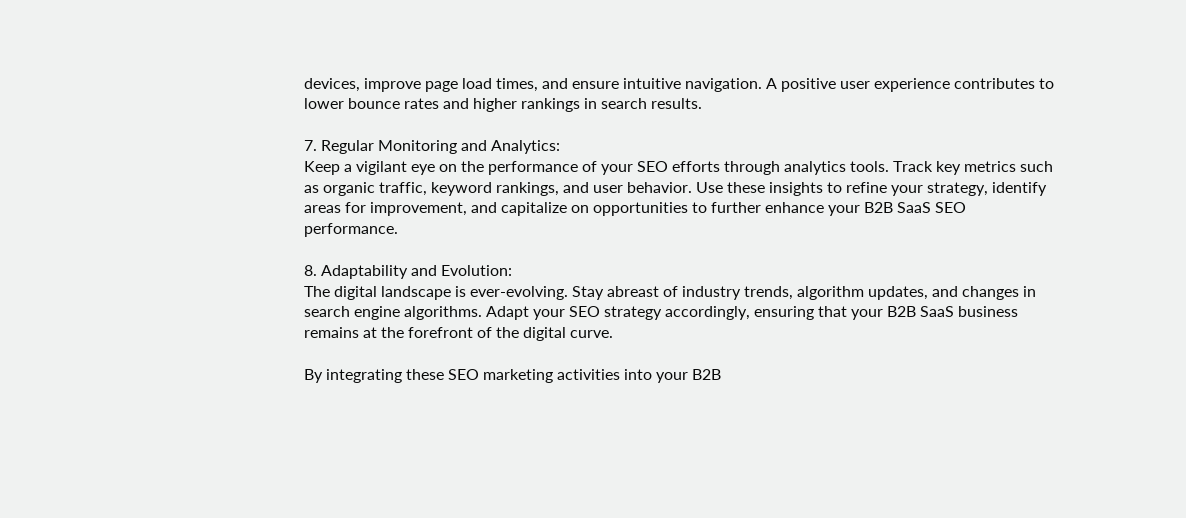devices, improve page load times, and ensure intuitive navigation. A positive user experience contributes to lower bounce rates and higher rankings in search results.

7. Regular Monitoring and Analytics:
Keep a vigilant eye on the performance of your SEO efforts through analytics tools. Track key metrics such as organic traffic, keyword rankings, and user behavior. Use these insights to refine your strategy, identify areas for improvement, and capitalize on opportunities to further enhance your B2B SaaS SEO performance.

8. Adaptability and Evolution:
The digital landscape is ever-evolving. Stay abreast of industry trends, algorithm updates, and changes in search engine algorithms. Adapt your SEO strategy accordingly, ensuring that your B2B SaaS business remains at the forefront of the digital curve.

By integrating these SEO marketing activities into your B2B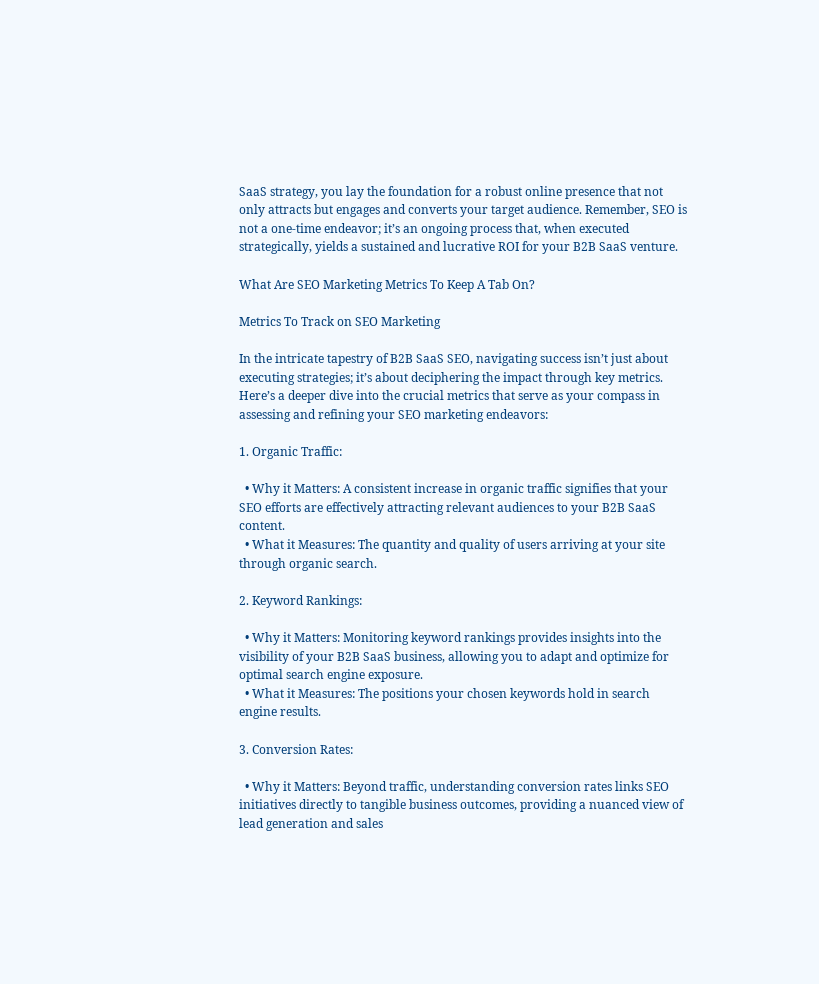SaaS strategy, you lay the foundation for a robust online presence that not only attracts but engages and converts your target audience. Remember, SEO is not a one-time endeavor; it’s an ongoing process that, when executed strategically, yields a sustained and lucrative ROI for your B2B SaaS venture.

What Are SEO Marketing Metrics To Keep A Tab On?

Metrics To Track on SEO Marketing

In the intricate tapestry of B2B SaaS SEO, navigating success isn’t just about executing strategies; it’s about deciphering the impact through key metrics. Here’s a deeper dive into the crucial metrics that serve as your compass in assessing and refining your SEO marketing endeavors:

1. Organic Traffic:

  • Why it Matters: A consistent increase in organic traffic signifies that your SEO efforts are effectively attracting relevant audiences to your B2B SaaS content.
  • What it Measures: The quantity and quality of users arriving at your site through organic search.

2. Keyword Rankings:

  • Why it Matters: Monitoring keyword rankings provides insights into the visibility of your B2B SaaS business, allowing you to adapt and optimize for optimal search engine exposure.
  • What it Measures: The positions your chosen keywords hold in search engine results.

3. Conversion Rates:

  • Why it Matters: Beyond traffic, understanding conversion rates links SEO initiatives directly to tangible business outcomes, providing a nuanced view of lead generation and sales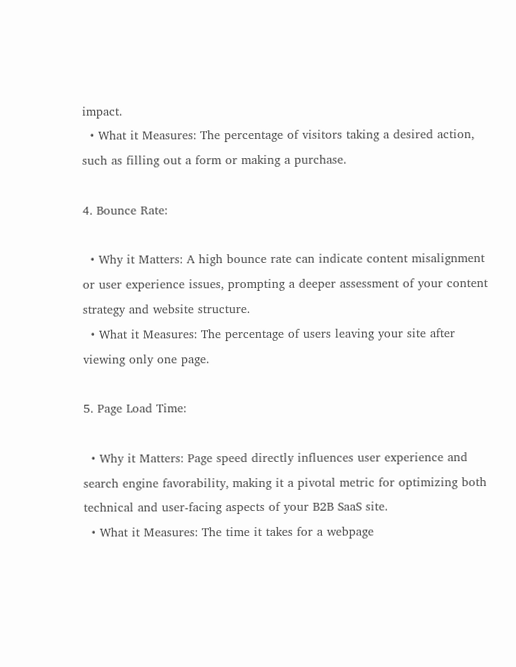impact.
  • What it Measures: The percentage of visitors taking a desired action, such as filling out a form or making a purchase.

4. Bounce Rate:

  • Why it Matters: A high bounce rate can indicate content misalignment or user experience issues, prompting a deeper assessment of your content strategy and website structure.
  • What it Measures: The percentage of users leaving your site after viewing only one page.

5. Page Load Time:

  • Why it Matters: Page speed directly influences user experience and search engine favorability, making it a pivotal metric for optimizing both technical and user-facing aspects of your B2B SaaS site.
  • What it Measures: The time it takes for a webpage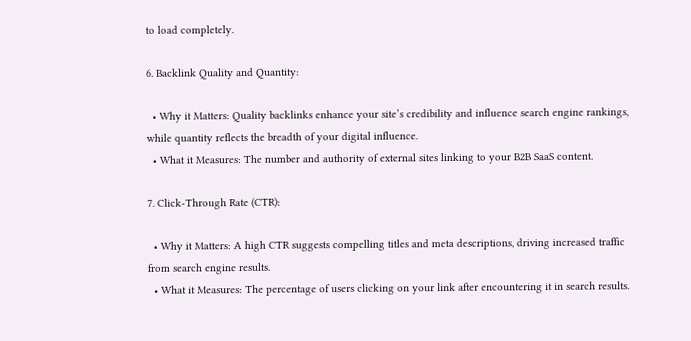to load completely.

6. Backlink Quality and Quantity:

  • Why it Matters: Quality backlinks enhance your site’s credibility and influence search engine rankings, while quantity reflects the breadth of your digital influence.
  • What it Measures: The number and authority of external sites linking to your B2B SaaS content.

7. Click-Through Rate (CTR):

  • Why it Matters: A high CTR suggests compelling titles and meta descriptions, driving increased traffic from search engine results.
  • What it Measures: The percentage of users clicking on your link after encountering it in search results.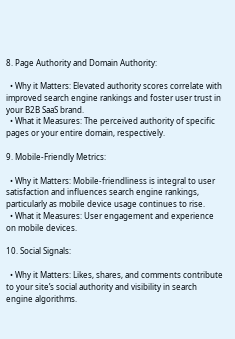8. Page Authority and Domain Authority:

  • Why it Matters: Elevated authority scores correlate with improved search engine rankings and foster user trust in your B2B SaaS brand.
  • What it Measures: The perceived authority of specific pages or your entire domain, respectively.

9. Mobile-Friendly Metrics:

  • Why it Matters: Mobile-friendliness is integral to user satisfaction and influences search engine rankings, particularly as mobile device usage continues to rise.
  • What it Measures: User engagement and experience on mobile devices.

10. Social Signals:

  • Why it Matters: Likes, shares, and comments contribute to your site’s social authority and visibility in search engine algorithms.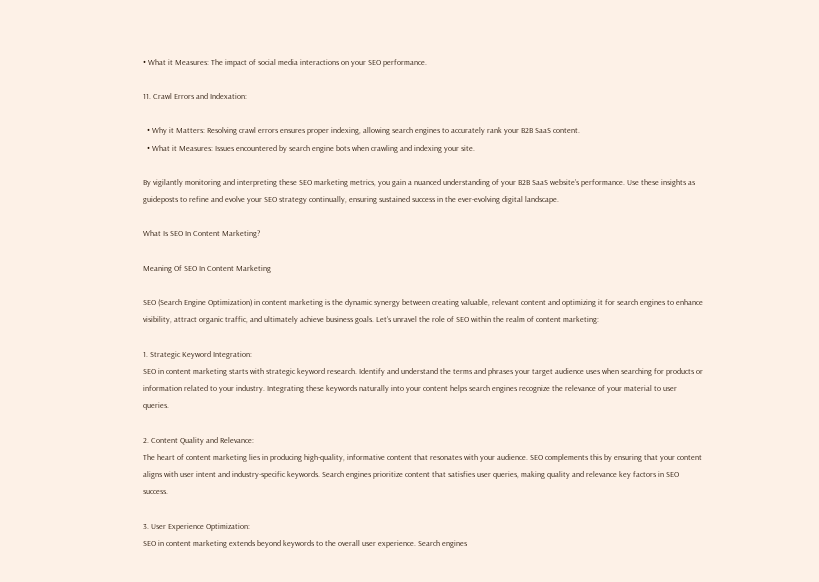• What it Measures: The impact of social media interactions on your SEO performance.

11. Crawl Errors and Indexation:

  • Why it Matters: Resolving crawl errors ensures proper indexing, allowing search engines to accurately rank your B2B SaaS content.
  • What it Measures: Issues encountered by search engine bots when crawling and indexing your site.

By vigilantly monitoring and interpreting these SEO marketing metrics, you gain a nuanced understanding of your B2B SaaS website’s performance. Use these insights as guideposts to refine and evolve your SEO strategy continually, ensuring sustained success in the ever-evolving digital landscape.

What Is SEO In Content Marketing?

Meaning Of SEO In Content Marketing

SEO (Search Engine Optimization) in content marketing is the dynamic synergy between creating valuable, relevant content and optimizing it for search engines to enhance visibility, attract organic traffic, and ultimately achieve business goals. Let’s unravel the role of SEO within the realm of content marketing:

1. Strategic Keyword Integration:
SEO in content marketing starts with strategic keyword research. Identify and understand the terms and phrases your target audience uses when searching for products or information related to your industry. Integrating these keywords naturally into your content helps search engines recognize the relevance of your material to user queries.

2. Content Quality and Relevance:
The heart of content marketing lies in producing high-quality, informative content that resonates with your audience. SEO complements this by ensuring that your content aligns with user intent and industry-specific keywords. Search engines prioritize content that satisfies user queries, making quality and relevance key factors in SEO success.

3. User Experience Optimization:
SEO in content marketing extends beyond keywords to the overall user experience. Search engines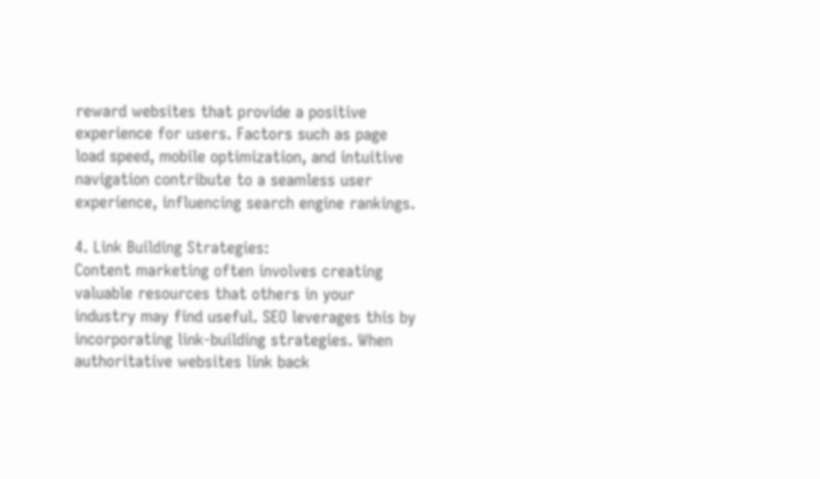reward websites that provide a positive experience for users. Factors such as page load speed, mobile optimization, and intuitive navigation contribute to a seamless user experience, influencing search engine rankings.

4. Link Building Strategies:
Content marketing often involves creating valuable resources that others in your industry may find useful. SEO leverages this by incorporating link-building strategies. When authoritative websites link back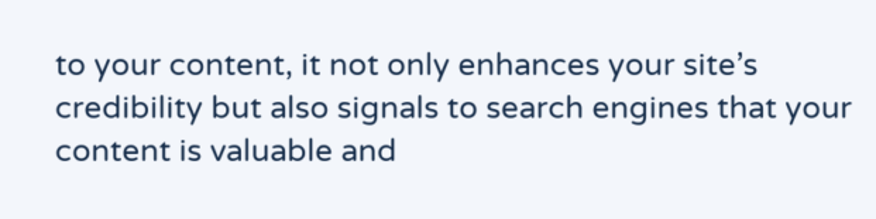to your content, it not only enhances your site’s credibility but also signals to search engines that your content is valuable and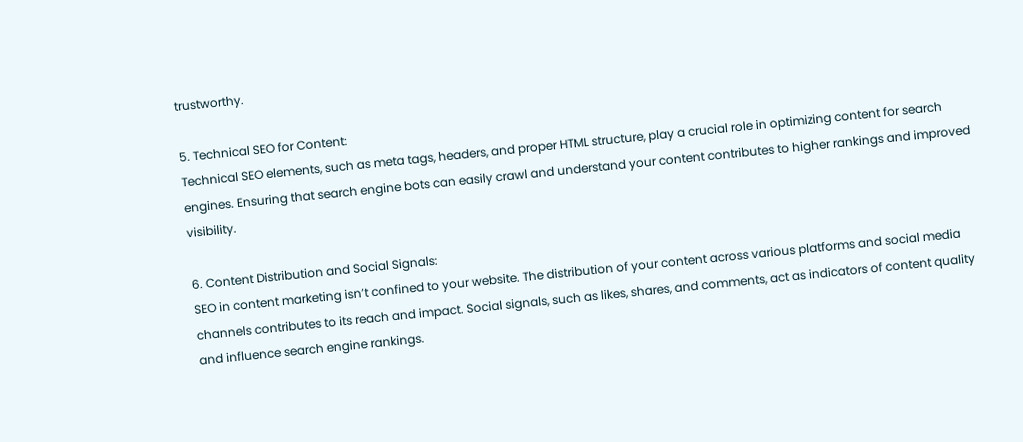trustworthy.

5. Technical SEO for Content:
Technical SEO elements, such as meta tags, headers, and proper HTML structure, play a crucial role in optimizing content for search engines. Ensuring that search engine bots can easily crawl and understand your content contributes to higher rankings and improved visibility.

6. Content Distribution and Social Signals:
SEO in content marketing isn’t confined to your website. The distribution of your content across various platforms and social media channels contributes to its reach and impact. Social signals, such as likes, shares, and comments, act as indicators of content quality and influence search engine rankings.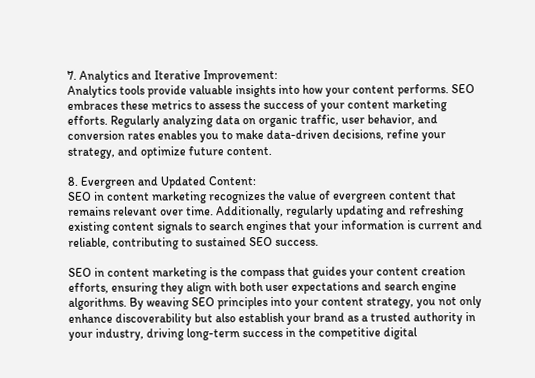7. Analytics and Iterative Improvement:
Analytics tools provide valuable insights into how your content performs. SEO embraces these metrics to assess the success of your content marketing efforts. Regularly analyzing data on organic traffic, user behavior, and conversion rates enables you to make data-driven decisions, refine your strategy, and optimize future content.

8. Evergreen and Updated Content:
SEO in content marketing recognizes the value of evergreen content that remains relevant over time. Additionally, regularly updating and refreshing existing content signals to search engines that your information is current and reliable, contributing to sustained SEO success.

SEO in content marketing is the compass that guides your content creation efforts, ensuring they align with both user expectations and search engine algorithms. By weaving SEO principles into your content strategy, you not only enhance discoverability but also establish your brand as a trusted authority in your industry, driving long-term success in the competitive digital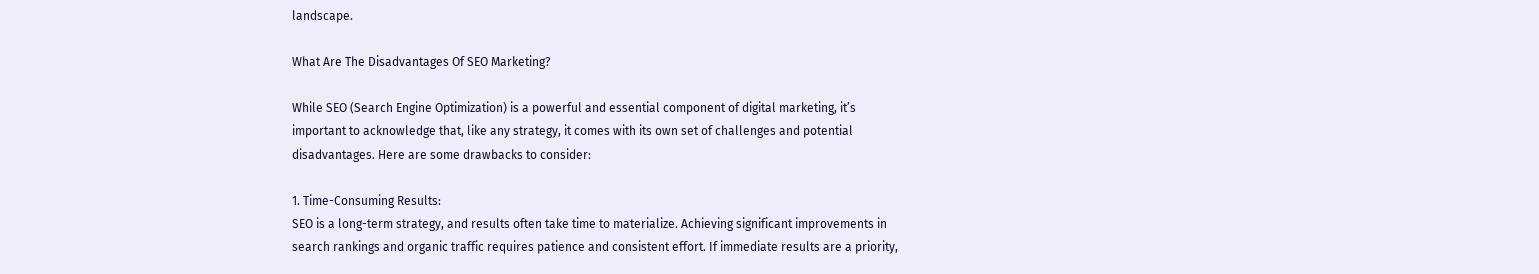landscape.

What Are The Disadvantages Of SEO Marketing?

While SEO (Search Engine Optimization) is a powerful and essential component of digital marketing, it’s important to acknowledge that, like any strategy, it comes with its own set of challenges and potential disadvantages. Here are some drawbacks to consider:

1. Time-Consuming Results:
SEO is a long-term strategy, and results often take time to materialize. Achieving significant improvements in search rankings and organic traffic requires patience and consistent effort. If immediate results are a priority,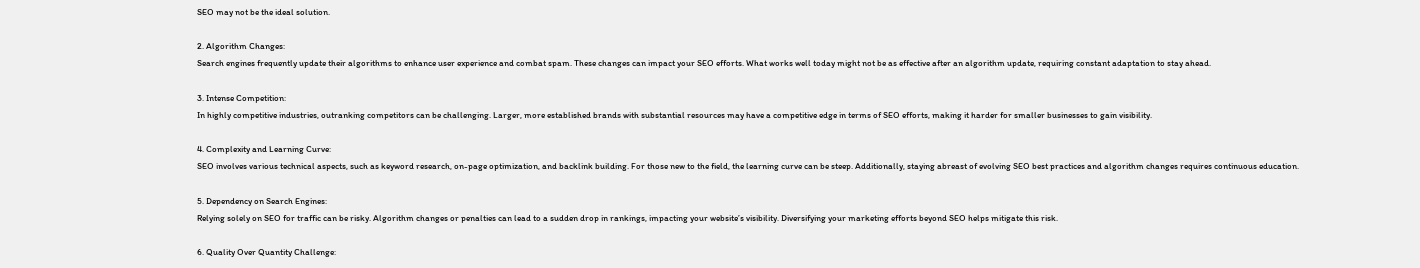SEO may not be the ideal solution.

2. Algorithm Changes:
Search engines frequently update their algorithms to enhance user experience and combat spam. These changes can impact your SEO efforts. What works well today might not be as effective after an algorithm update, requiring constant adaptation to stay ahead.

3. Intense Competition:
In highly competitive industries, outranking competitors can be challenging. Larger, more established brands with substantial resources may have a competitive edge in terms of SEO efforts, making it harder for smaller businesses to gain visibility.

4. Complexity and Learning Curve:
SEO involves various technical aspects, such as keyword research, on-page optimization, and backlink building. For those new to the field, the learning curve can be steep. Additionally, staying abreast of evolving SEO best practices and algorithm changes requires continuous education.

5. Dependency on Search Engines:
Relying solely on SEO for traffic can be risky. Algorithm changes or penalties can lead to a sudden drop in rankings, impacting your website’s visibility. Diversifying your marketing efforts beyond SEO helps mitigate this risk.

6. Quality Over Quantity Challenge: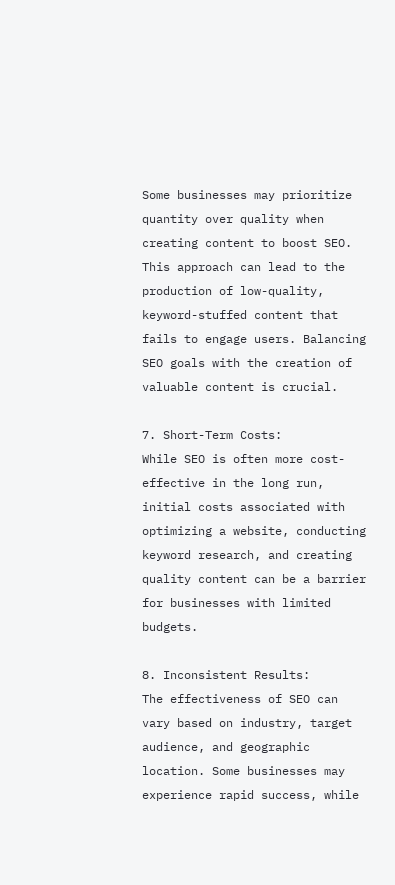Some businesses may prioritize quantity over quality when creating content to boost SEO. This approach can lead to the production of low-quality, keyword-stuffed content that fails to engage users. Balancing SEO goals with the creation of valuable content is crucial.

7. Short-Term Costs:
While SEO is often more cost-effective in the long run, initial costs associated with optimizing a website, conducting keyword research, and creating quality content can be a barrier for businesses with limited budgets.

8. Inconsistent Results:
The effectiveness of SEO can vary based on industry, target audience, and geographic location. Some businesses may experience rapid success, while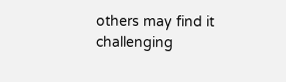others may find it challenging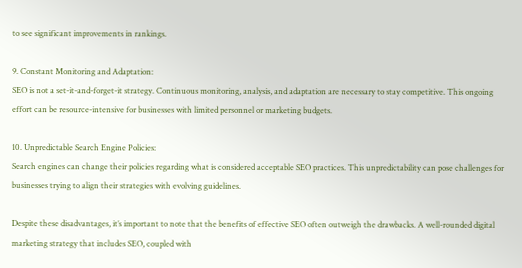to see significant improvements in rankings.

9. Constant Monitoring and Adaptation:
SEO is not a set-it-and-forget-it strategy. Continuous monitoring, analysis, and adaptation are necessary to stay competitive. This ongoing effort can be resource-intensive for businesses with limited personnel or marketing budgets.

10. Unpredictable Search Engine Policies:
Search engines can change their policies regarding what is considered acceptable SEO practices. This unpredictability can pose challenges for businesses trying to align their strategies with evolving guidelines.

Despite these disadvantages, it’s important to note that the benefits of effective SEO often outweigh the drawbacks. A well-rounded digital marketing strategy that includes SEO, coupled with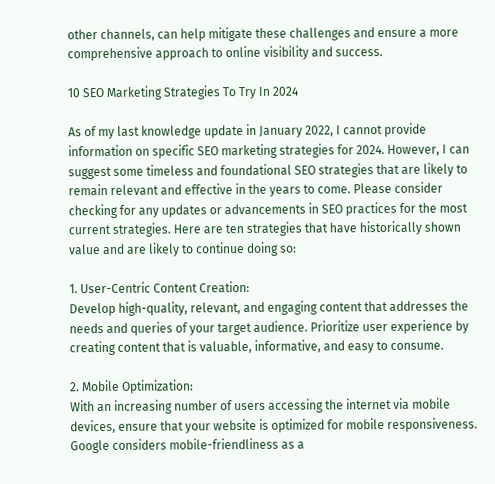other channels, can help mitigate these challenges and ensure a more comprehensive approach to online visibility and success.

10 SEO Marketing Strategies To Try In 2024

As of my last knowledge update in January 2022, I cannot provide information on specific SEO marketing strategies for 2024. However, I can suggest some timeless and foundational SEO strategies that are likely to remain relevant and effective in the years to come. Please consider checking for any updates or advancements in SEO practices for the most current strategies. Here are ten strategies that have historically shown value and are likely to continue doing so:

1. User-Centric Content Creation:
Develop high-quality, relevant, and engaging content that addresses the needs and queries of your target audience. Prioritize user experience by creating content that is valuable, informative, and easy to consume.

2. Mobile Optimization:
With an increasing number of users accessing the internet via mobile devices, ensure that your website is optimized for mobile responsiveness. Google considers mobile-friendliness as a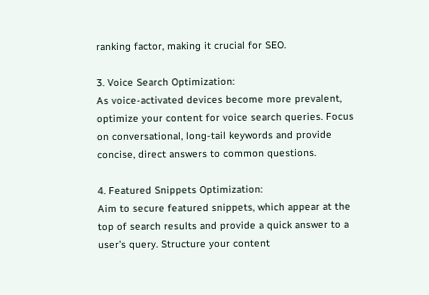ranking factor, making it crucial for SEO.

3. Voice Search Optimization:
As voice-activated devices become more prevalent, optimize your content for voice search queries. Focus on conversational, long-tail keywords and provide concise, direct answers to common questions.

4. Featured Snippets Optimization:
Aim to secure featured snippets, which appear at the top of search results and provide a quick answer to a user’s query. Structure your content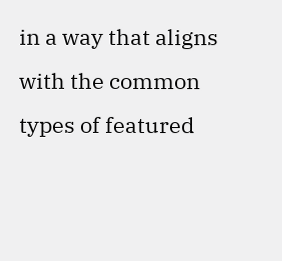in a way that aligns with the common types of featured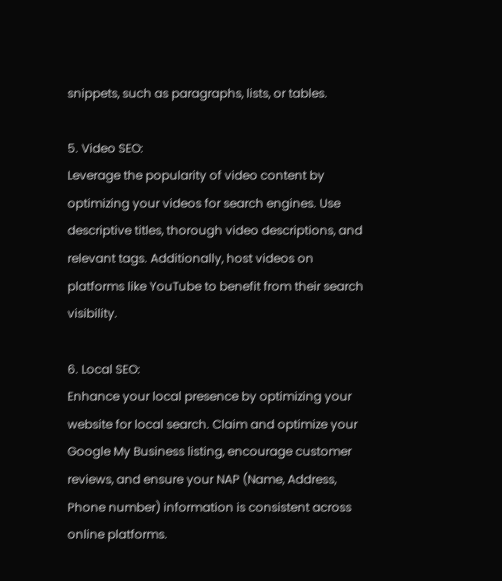snippets, such as paragraphs, lists, or tables.

5. Video SEO:
Leverage the popularity of video content by optimizing your videos for search engines. Use descriptive titles, thorough video descriptions, and relevant tags. Additionally, host videos on platforms like YouTube to benefit from their search visibility.

6. Local SEO:
Enhance your local presence by optimizing your website for local search. Claim and optimize your Google My Business listing, encourage customer reviews, and ensure your NAP (Name, Address, Phone number) information is consistent across online platforms.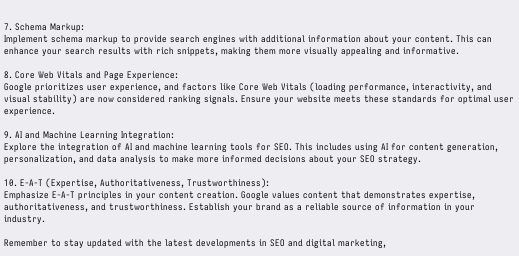7. Schema Markup:
Implement schema markup to provide search engines with additional information about your content. This can enhance your search results with rich snippets, making them more visually appealing and informative.

8. Core Web Vitals and Page Experience:
Google prioritizes user experience, and factors like Core Web Vitals (loading performance, interactivity, and visual stability) are now considered ranking signals. Ensure your website meets these standards for optimal user experience.

9. AI and Machine Learning Integration:
Explore the integration of AI and machine learning tools for SEO. This includes using AI for content generation, personalization, and data analysis to make more informed decisions about your SEO strategy.

10. E-A-T (Expertise, Authoritativeness, Trustworthiness):
Emphasize E-A-T principles in your content creation. Google values content that demonstrates expertise, authoritativeness, and trustworthiness. Establish your brand as a reliable source of information in your industry.

Remember to stay updated with the latest developments in SEO and digital marketing,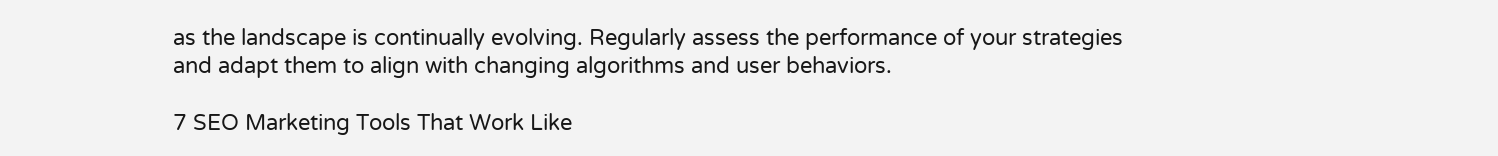as the landscape is continually evolving. Regularly assess the performance of your strategies and adapt them to align with changing algorithms and user behaviors.

7 SEO Marketing Tools That Work Like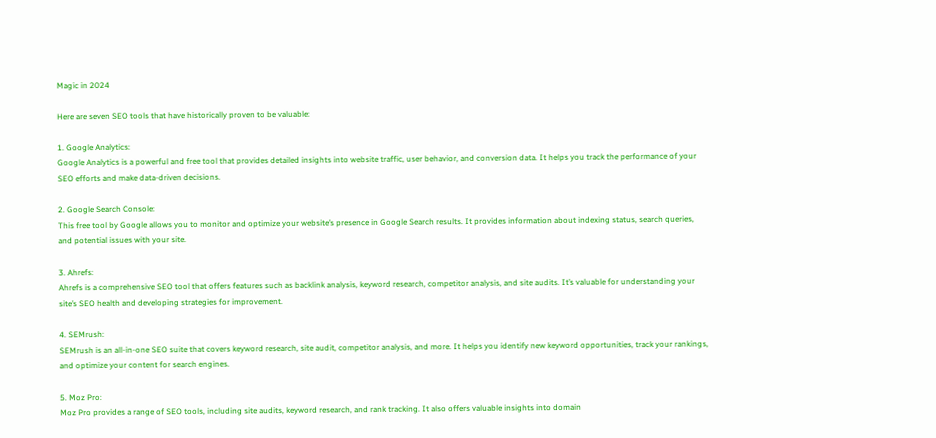Magic in 2024

Here are seven SEO tools that have historically proven to be valuable:

1. Google Analytics:
Google Analytics is a powerful and free tool that provides detailed insights into website traffic, user behavior, and conversion data. It helps you track the performance of your SEO efforts and make data-driven decisions.

2. Google Search Console:
This free tool by Google allows you to monitor and optimize your website’s presence in Google Search results. It provides information about indexing status, search queries, and potential issues with your site.

3. Ahrefs:
Ahrefs is a comprehensive SEO tool that offers features such as backlink analysis, keyword research, competitor analysis, and site audits. It’s valuable for understanding your site’s SEO health and developing strategies for improvement.

4. SEMrush:
SEMrush is an all-in-one SEO suite that covers keyword research, site audit, competitor analysis, and more. It helps you identify new keyword opportunities, track your rankings, and optimize your content for search engines.

5. Moz Pro:
Moz Pro provides a range of SEO tools, including site audits, keyword research, and rank tracking. It also offers valuable insights into domain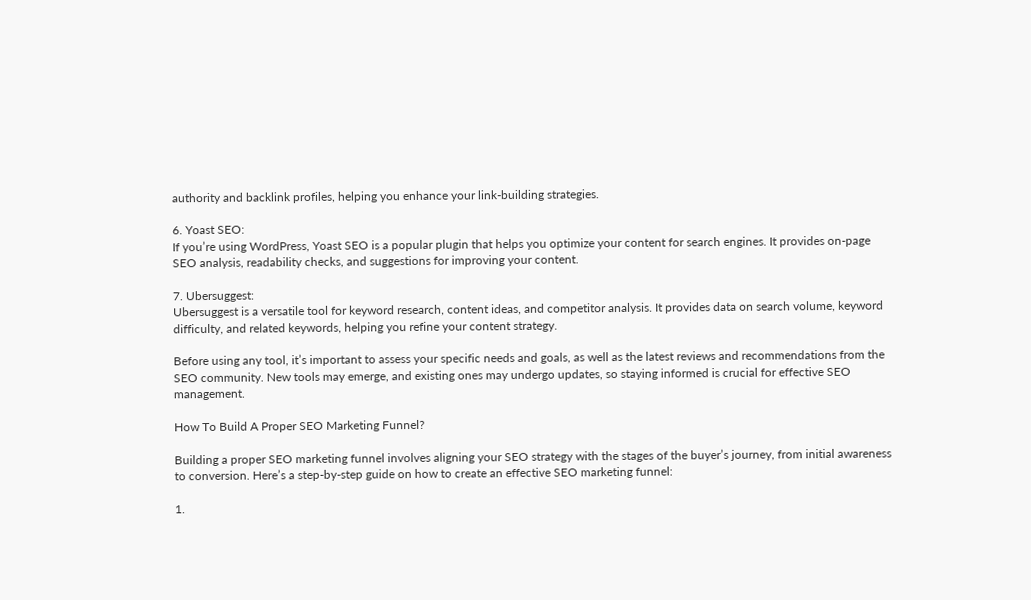authority and backlink profiles, helping you enhance your link-building strategies.

6. Yoast SEO:
If you’re using WordPress, Yoast SEO is a popular plugin that helps you optimize your content for search engines. It provides on-page SEO analysis, readability checks, and suggestions for improving your content.

7. Ubersuggest:
Ubersuggest is a versatile tool for keyword research, content ideas, and competitor analysis. It provides data on search volume, keyword difficulty, and related keywords, helping you refine your content strategy.

Before using any tool, it’s important to assess your specific needs and goals, as well as the latest reviews and recommendations from the SEO community. New tools may emerge, and existing ones may undergo updates, so staying informed is crucial for effective SEO management.

How To Build A Proper SEO Marketing Funnel?

Building a proper SEO marketing funnel involves aligning your SEO strategy with the stages of the buyer’s journey, from initial awareness to conversion. Here’s a step-by-step guide on how to create an effective SEO marketing funnel:

1.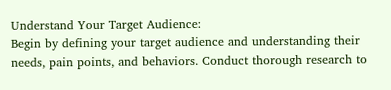Understand Your Target Audience:
Begin by defining your target audience and understanding their needs, pain points, and behaviors. Conduct thorough research to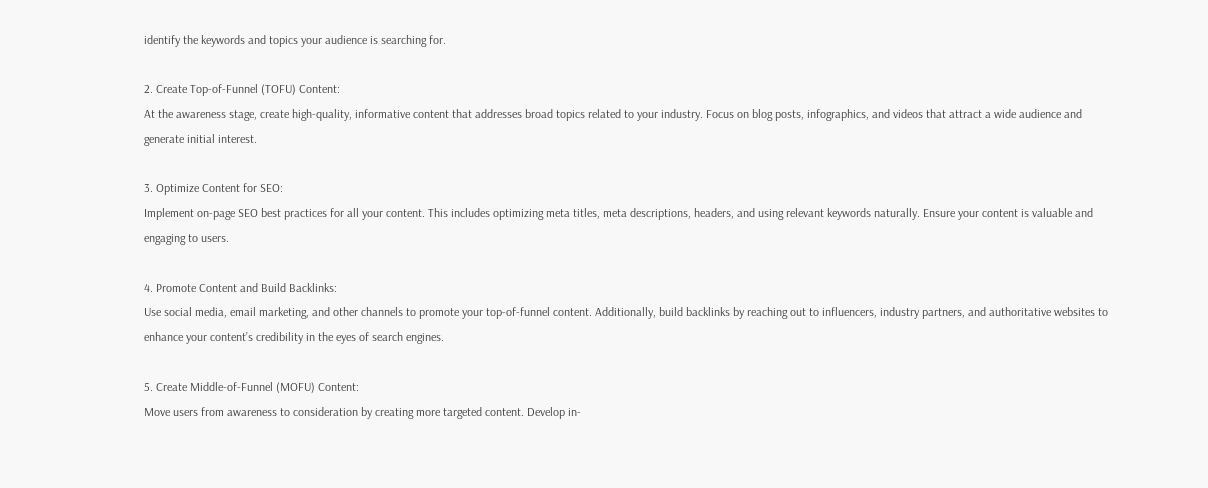identify the keywords and topics your audience is searching for.

2. Create Top-of-Funnel (TOFU) Content:
At the awareness stage, create high-quality, informative content that addresses broad topics related to your industry. Focus on blog posts, infographics, and videos that attract a wide audience and generate initial interest.

3. Optimize Content for SEO:
Implement on-page SEO best practices for all your content. This includes optimizing meta titles, meta descriptions, headers, and using relevant keywords naturally. Ensure your content is valuable and engaging to users.

4. Promote Content and Build Backlinks:
Use social media, email marketing, and other channels to promote your top-of-funnel content. Additionally, build backlinks by reaching out to influencers, industry partners, and authoritative websites to enhance your content’s credibility in the eyes of search engines.

5. Create Middle-of-Funnel (MOFU) Content:
Move users from awareness to consideration by creating more targeted content. Develop in-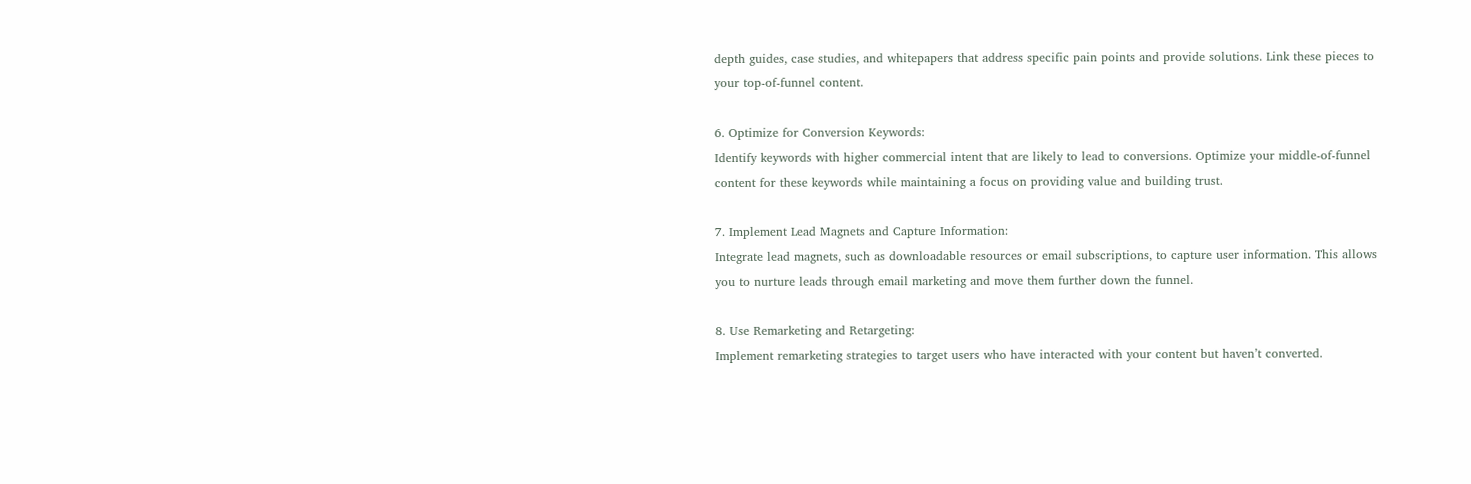depth guides, case studies, and whitepapers that address specific pain points and provide solutions. Link these pieces to your top-of-funnel content.

6. Optimize for Conversion Keywords:
Identify keywords with higher commercial intent that are likely to lead to conversions. Optimize your middle-of-funnel content for these keywords while maintaining a focus on providing value and building trust.

7. Implement Lead Magnets and Capture Information:
Integrate lead magnets, such as downloadable resources or email subscriptions, to capture user information. This allows you to nurture leads through email marketing and move them further down the funnel.

8. Use Remarketing and Retargeting:
Implement remarketing strategies to target users who have interacted with your content but haven’t converted.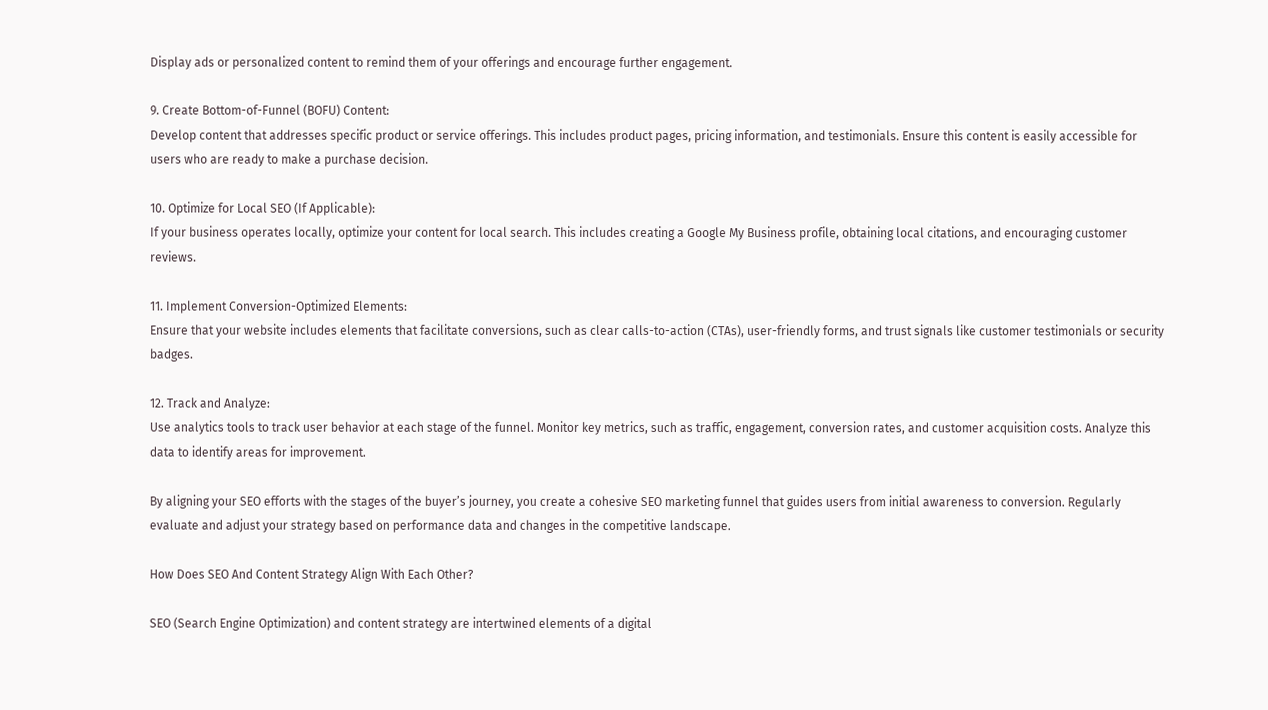Display ads or personalized content to remind them of your offerings and encourage further engagement.

9. Create Bottom-of-Funnel (BOFU) Content:
Develop content that addresses specific product or service offerings. This includes product pages, pricing information, and testimonials. Ensure this content is easily accessible for users who are ready to make a purchase decision.

10. Optimize for Local SEO (If Applicable):
If your business operates locally, optimize your content for local search. This includes creating a Google My Business profile, obtaining local citations, and encouraging customer reviews.

11. Implement Conversion-Optimized Elements:
Ensure that your website includes elements that facilitate conversions, such as clear calls-to-action (CTAs), user-friendly forms, and trust signals like customer testimonials or security badges.

12. Track and Analyze:
Use analytics tools to track user behavior at each stage of the funnel. Monitor key metrics, such as traffic, engagement, conversion rates, and customer acquisition costs. Analyze this data to identify areas for improvement.

By aligning your SEO efforts with the stages of the buyer’s journey, you create a cohesive SEO marketing funnel that guides users from initial awareness to conversion. Regularly evaluate and adjust your strategy based on performance data and changes in the competitive landscape.

How Does SEO And Content Strategy Align With Each Other?

SEO (Search Engine Optimization) and content strategy are intertwined elements of a digital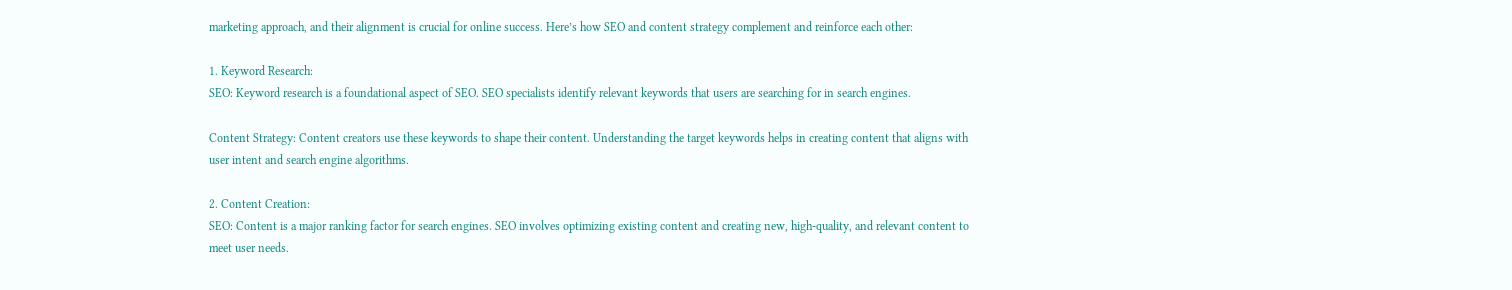marketing approach, and their alignment is crucial for online success. Here’s how SEO and content strategy complement and reinforce each other:

1. Keyword Research:
SEO: Keyword research is a foundational aspect of SEO. SEO specialists identify relevant keywords that users are searching for in search engines.

Content Strategy: Content creators use these keywords to shape their content. Understanding the target keywords helps in creating content that aligns with user intent and search engine algorithms.

2. Content Creation:
SEO: Content is a major ranking factor for search engines. SEO involves optimizing existing content and creating new, high-quality, and relevant content to meet user needs.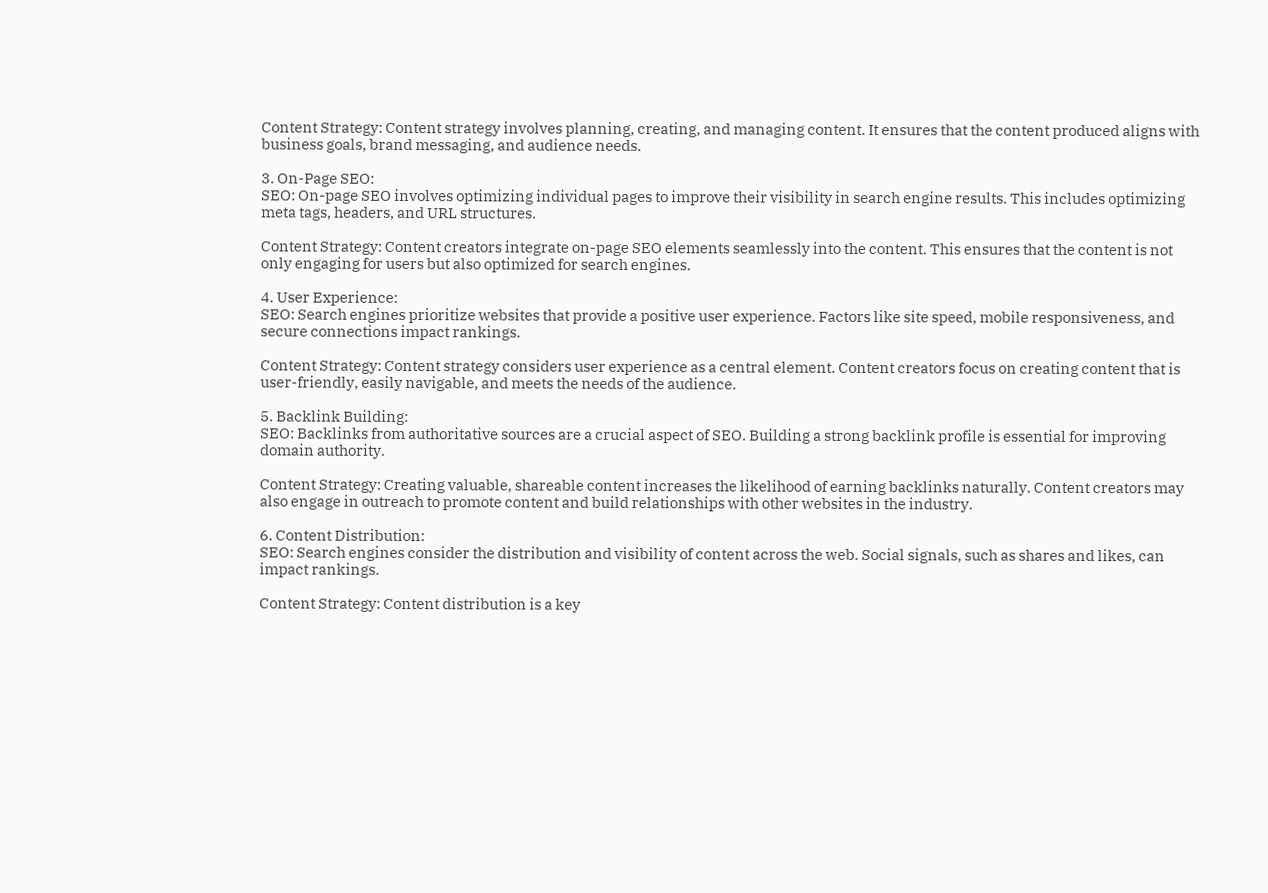Content Strategy: Content strategy involves planning, creating, and managing content. It ensures that the content produced aligns with business goals, brand messaging, and audience needs.

3. On-Page SEO:
SEO: On-page SEO involves optimizing individual pages to improve their visibility in search engine results. This includes optimizing meta tags, headers, and URL structures.

Content Strategy: Content creators integrate on-page SEO elements seamlessly into the content. This ensures that the content is not only engaging for users but also optimized for search engines.

4. User Experience:
SEO: Search engines prioritize websites that provide a positive user experience. Factors like site speed, mobile responsiveness, and secure connections impact rankings.

Content Strategy: Content strategy considers user experience as a central element. Content creators focus on creating content that is user-friendly, easily navigable, and meets the needs of the audience.

5. Backlink Building:
SEO: Backlinks from authoritative sources are a crucial aspect of SEO. Building a strong backlink profile is essential for improving domain authority.

Content Strategy: Creating valuable, shareable content increases the likelihood of earning backlinks naturally. Content creators may also engage in outreach to promote content and build relationships with other websites in the industry.

6. Content Distribution:
SEO: Search engines consider the distribution and visibility of content across the web. Social signals, such as shares and likes, can impact rankings.

Content Strategy: Content distribution is a key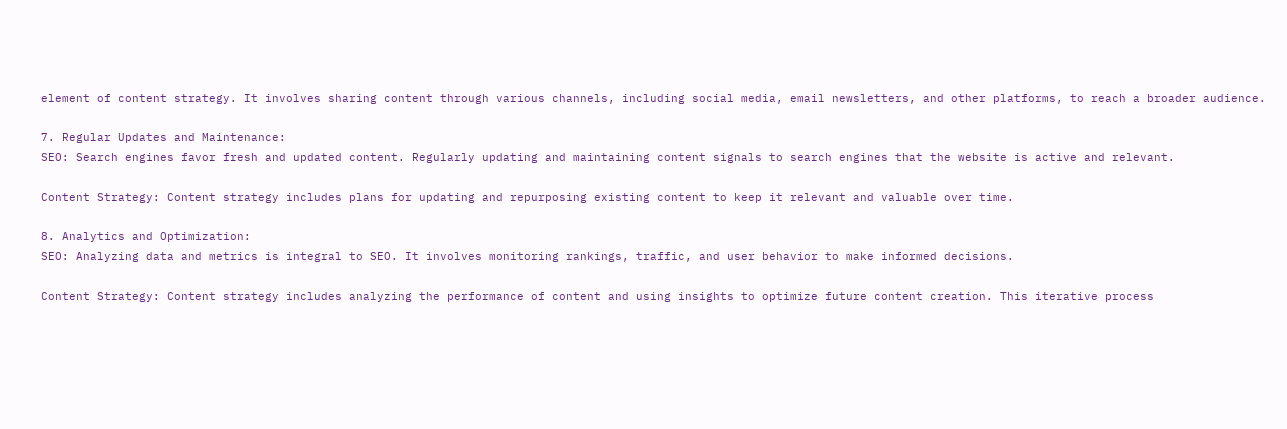element of content strategy. It involves sharing content through various channels, including social media, email newsletters, and other platforms, to reach a broader audience.

7. Regular Updates and Maintenance:
SEO: Search engines favor fresh and updated content. Regularly updating and maintaining content signals to search engines that the website is active and relevant.

Content Strategy: Content strategy includes plans for updating and repurposing existing content to keep it relevant and valuable over time.

8. Analytics and Optimization:
SEO: Analyzing data and metrics is integral to SEO. It involves monitoring rankings, traffic, and user behavior to make informed decisions.

Content Strategy: Content strategy includes analyzing the performance of content and using insights to optimize future content creation. This iterative process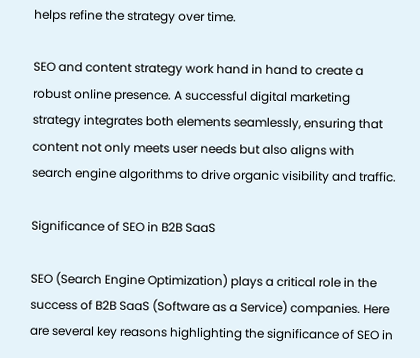helps refine the strategy over time.

SEO and content strategy work hand in hand to create a robust online presence. A successful digital marketing strategy integrates both elements seamlessly, ensuring that content not only meets user needs but also aligns with search engine algorithms to drive organic visibility and traffic.

Significance of SEO in B2B SaaS

SEO (Search Engine Optimization) plays a critical role in the success of B2B SaaS (Software as a Service) companies. Here are several key reasons highlighting the significance of SEO in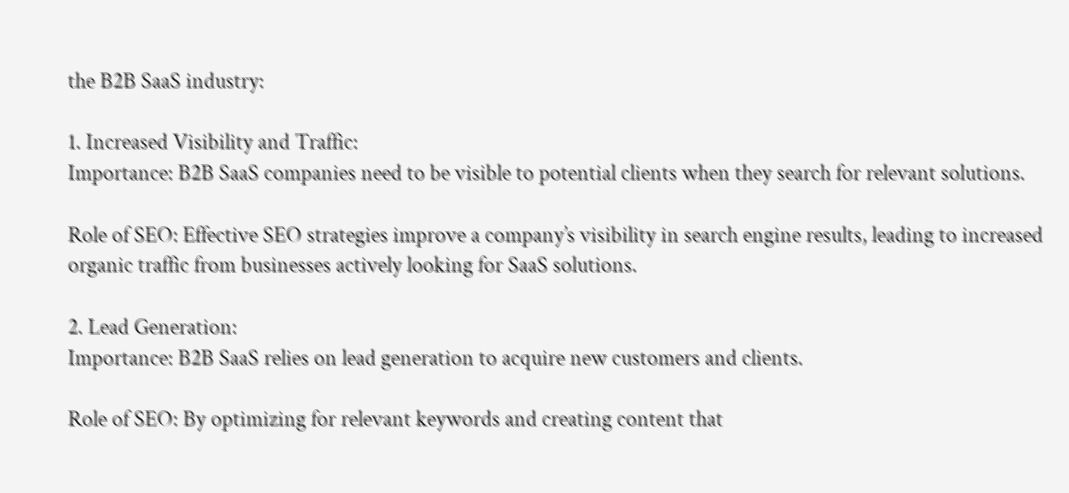the B2B SaaS industry:

1. Increased Visibility and Traffic:
Importance: B2B SaaS companies need to be visible to potential clients when they search for relevant solutions.

Role of SEO: Effective SEO strategies improve a company’s visibility in search engine results, leading to increased organic traffic from businesses actively looking for SaaS solutions.

2. Lead Generation:
Importance: B2B SaaS relies on lead generation to acquire new customers and clients.

Role of SEO: By optimizing for relevant keywords and creating content that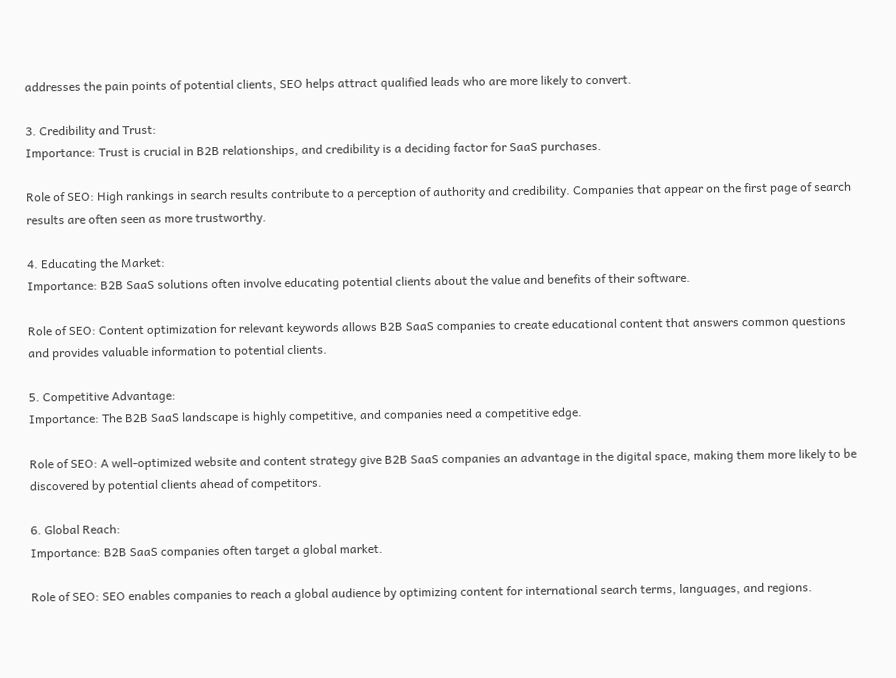addresses the pain points of potential clients, SEO helps attract qualified leads who are more likely to convert.

3. Credibility and Trust:
Importance: Trust is crucial in B2B relationships, and credibility is a deciding factor for SaaS purchases.

Role of SEO: High rankings in search results contribute to a perception of authority and credibility. Companies that appear on the first page of search results are often seen as more trustworthy.

4. Educating the Market:
Importance: B2B SaaS solutions often involve educating potential clients about the value and benefits of their software.

Role of SEO: Content optimization for relevant keywords allows B2B SaaS companies to create educational content that answers common questions and provides valuable information to potential clients.

5. Competitive Advantage:
Importance: The B2B SaaS landscape is highly competitive, and companies need a competitive edge.

Role of SEO: A well-optimized website and content strategy give B2B SaaS companies an advantage in the digital space, making them more likely to be discovered by potential clients ahead of competitors.

6. Global Reach:
Importance: B2B SaaS companies often target a global market.

Role of SEO: SEO enables companies to reach a global audience by optimizing content for international search terms, languages, and regions.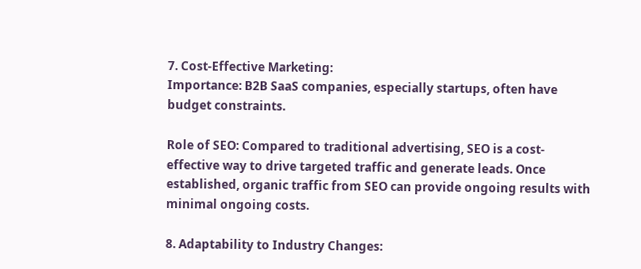7. Cost-Effective Marketing:
Importance: B2B SaaS companies, especially startups, often have budget constraints.

Role of SEO: Compared to traditional advertising, SEO is a cost-effective way to drive targeted traffic and generate leads. Once established, organic traffic from SEO can provide ongoing results with minimal ongoing costs.

8. Adaptability to Industry Changes: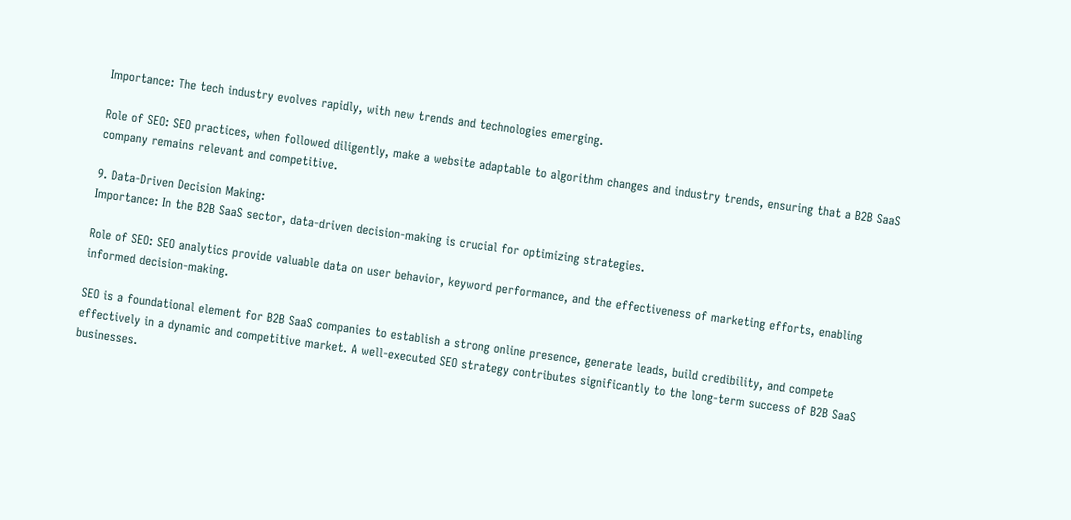Importance: The tech industry evolves rapidly, with new trends and technologies emerging.

Role of SEO: SEO practices, when followed diligently, make a website adaptable to algorithm changes and industry trends, ensuring that a B2B SaaS company remains relevant and competitive.

9. Data-Driven Decision Making:
Importance: In the B2B SaaS sector, data-driven decision-making is crucial for optimizing strategies.

Role of SEO: SEO analytics provide valuable data on user behavior, keyword performance, and the effectiveness of marketing efforts, enabling informed decision-making.

SEO is a foundational element for B2B SaaS companies to establish a strong online presence, generate leads, build credibility, and compete effectively in a dynamic and competitive market. A well-executed SEO strategy contributes significantly to the long-term success of B2B SaaS businesses.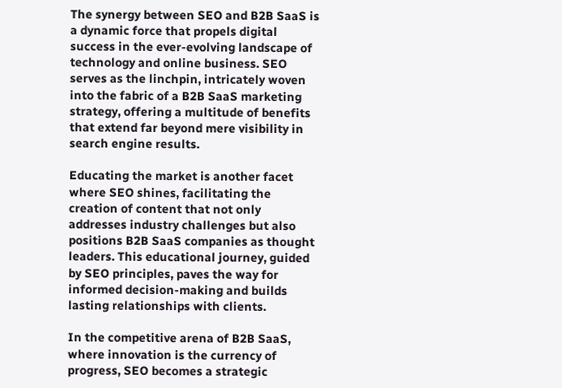The synergy between SEO and B2B SaaS is a dynamic force that propels digital success in the ever-evolving landscape of technology and online business. SEO serves as the linchpin, intricately woven into the fabric of a B2B SaaS marketing strategy, offering a multitude of benefits that extend far beyond mere visibility in search engine results.

Educating the market is another facet where SEO shines, facilitating the creation of content that not only addresses industry challenges but also positions B2B SaaS companies as thought leaders. This educational journey, guided by SEO principles, paves the way for informed decision-making and builds lasting relationships with clients.

In the competitive arena of B2B SaaS, where innovation is the currency of progress, SEO becomes a strategic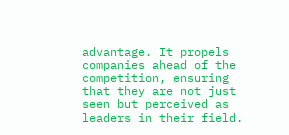advantage. It propels companies ahead of the competition, ensuring that they are not just seen but perceived as leaders in their field.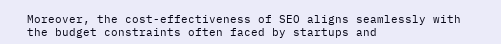Moreover, the cost-effectiveness of SEO aligns seamlessly with the budget constraints often faced by startups and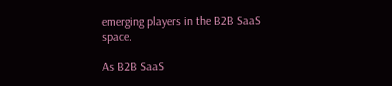emerging players in the B2B SaaS space.

As B2B SaaS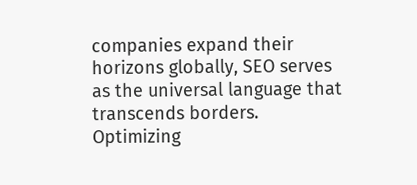companies expand their horizons globally, SEO serves as the universal language that transcends borders. Optimizing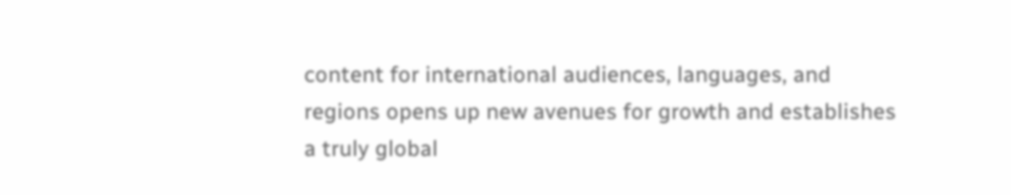content for international audiences, languages, and regions opens up new avenues for growth and establishes a truly global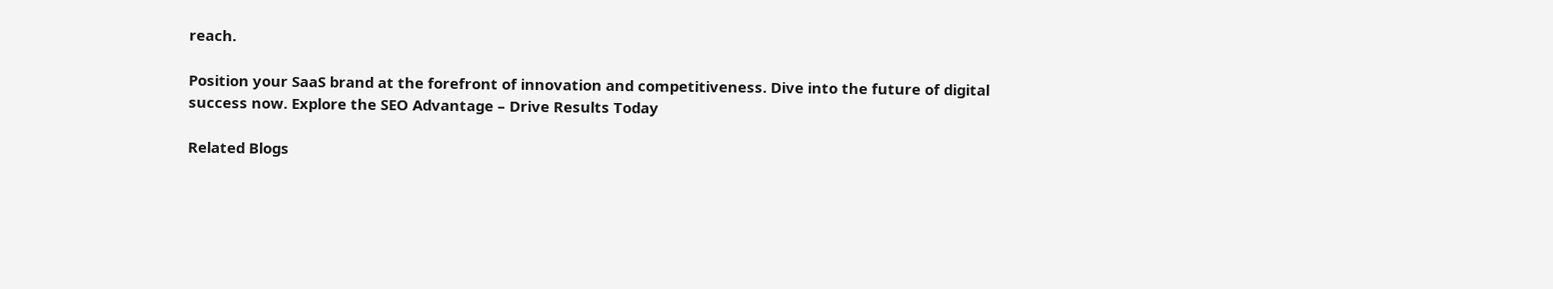reach.

Position your SaaS brand at the forefront of innovation and competitiveness. Dive into the future of digital success now. Explore the SEO Advantage – Drive Results Today

Related Blogs